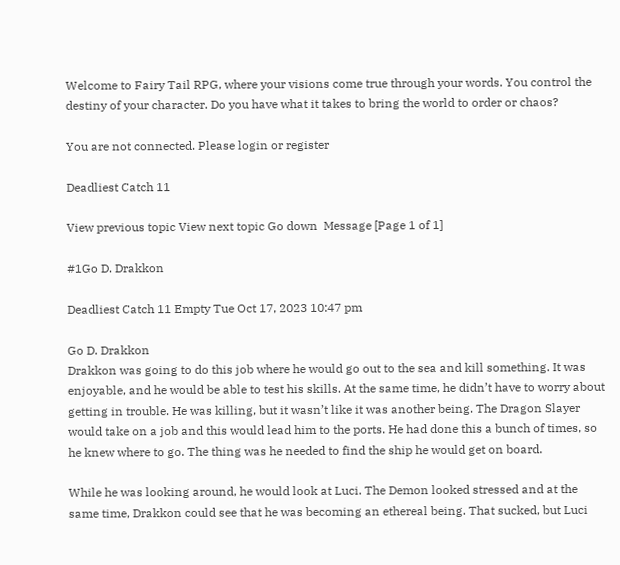Welcome to Fairy Tail RPG, where your visions come true through your words. You control the destiny of your character. Do you have what it takes to bring the world to order or chaos?

You are not connected. Please login or register

Deadliest Catch 11

View previous topic View next topic Go down  Message [Page 1 of 1]

#1Go D. Drakkon

Deadliest Catch 11 Empty Tue Oct 17, 2023 10:47 pm

Go D. Drakkon
Drakkon was going to do this job where he would go out to the sea and kill something. It was enjoyable, and he would be able to test his skills. At the same time, he didn’t have to worry about getting in trouble. He was killing, but it wasn’t like it was another being. The Dragon Slayer would take on a job and this would lead him to the ports. He had done this a bunch of times, so he knew where to go. The thing was he needed to find the ship he would get on board.

While he was looking around, he would look at Luci. The Demon looked stressed and at the same time, Drakkon could see that he was becoming an ethereal being. That sucked, but Luci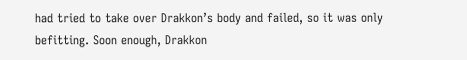had tried to take over Drakkon’s body and failed, so it was only befitting. Soon enough, Drakkon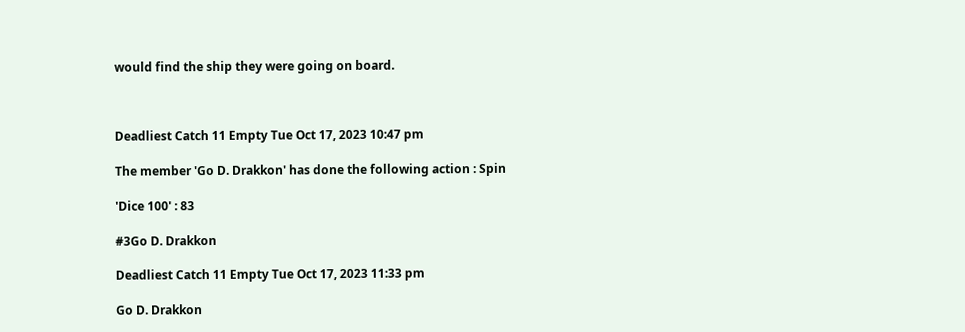would find the ship they were going on board.



Deadliest Catch 11 Empty Tue Oct 17, 2023 10:47 pm

The member 'Go D. Drakkon' has done the following action : Spin

'Dice 100' : 83

#3Go D. Drakkon

Deadliest Catch 11 Empty Tue Oct 17, 2023 11:33 pm

Go D. Drakkon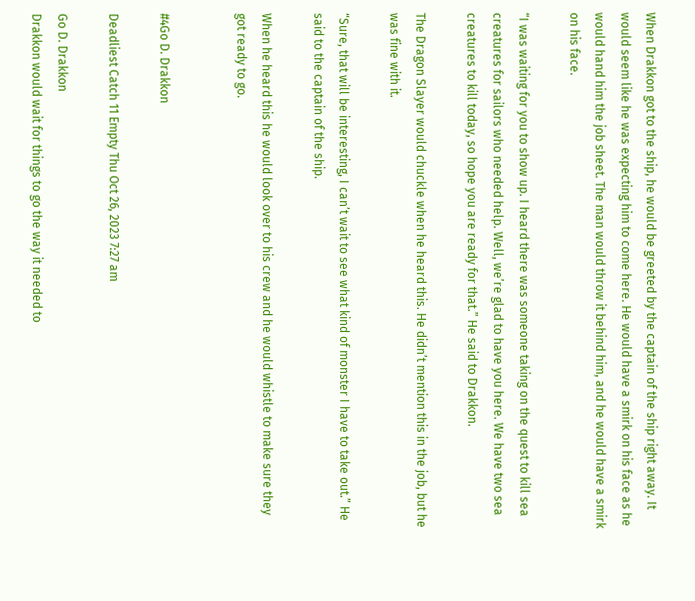When Drakkon got to the ship, he would be greeted by the captain of the ship right away. It would seem like he was expecting him to come here. He would have a smirk on his face as he would hand him the job sheet. The man would throw it behind him, and he would have a smirk on his face.

“I was waiting for you to show up. I heard there was someone taking on the quest to kill sea creatures for sailors who needed help. Well, we’re glad to have you here. We have two sea creatures to kill today, so hope you are ready for that.” He said to Drakkon.

The Dragon Slayer would chuckle when he heard this. He didn’t mention this in the job, but he was fine with it.

“Sure, that will be interesting, I can’t wait to see what kind of monster I have to take out.” He said to the captain of the ship.

When he heard this he would look over to his crew and he would whistle to make sure they got ready to go.


#4Go D. Drakkon

Deadliest Catch 11 Empty Thu Oct 26, 2023 7:27 am

Go D. Drakkon
Drakkon would wait for things to go the way it needed to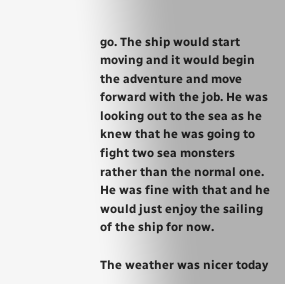go. The ship would start moving and it would begin the adventure and move forward with the job. He was looking out to the sea as he knew that he was going to fight two sea monsters rather than the normal one. He was fine with that and he would just enjoy the sailing of the ship for now.

The weather was nicer today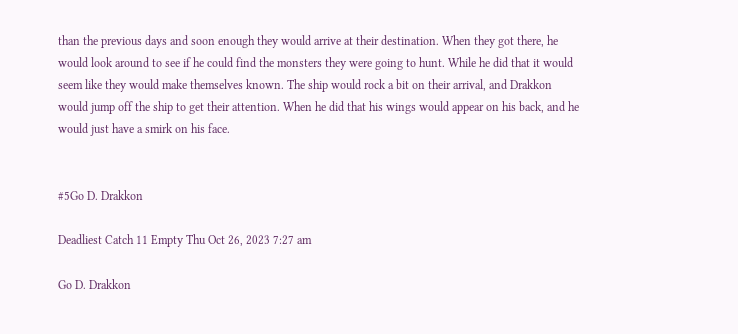than the previous days and soon enough they would arrive at their destination. When they got there, he would look around to see if he could find the monsters they were going to hunt. While he did that it would seem like they would make themselves known. The ship would rock a bit on their arrival, and Drakkon would jump off the ship to get their attention. When he did that his wings would appear on his back, and he would just have a smirk on his face.


#5Go D. Drakkon

Deadliest Catch 11 Empty Thu Oct 26, 2023 7:27 am

Go D. Drakkon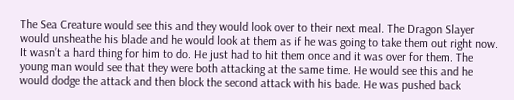The Sea Creature would see this and they would look over to their next meal. The Dragon Slayer would unsheathe his blade and he would look at them as if he was going to take them out right now. It wasn’t a hard thing for him to do. He just had to hit them once and it was over for them. The young man would see that they were both attacking at the same time. He would see this and he would dodge the attack and then block the second attack with his bade. He was pushed back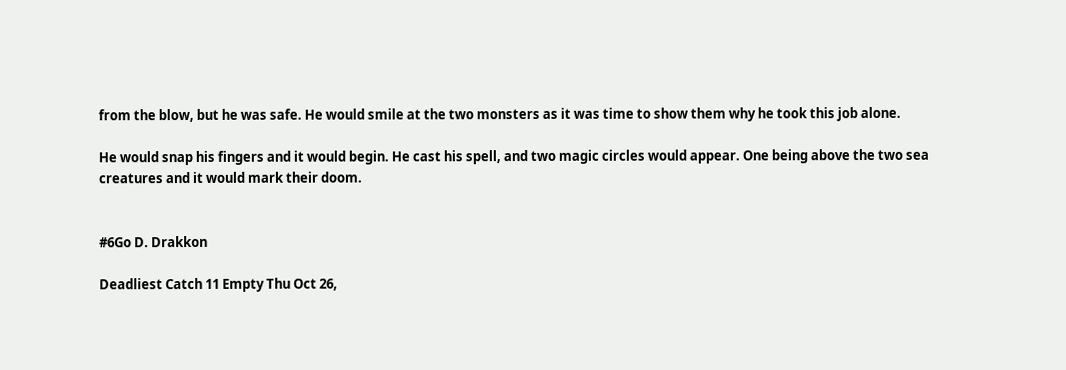from the blow, but he was safe. He would smile at the two monsters as it was time to show them why he took this job alone.

He would snap his fingers and it would begin. He cast his spell, and two magic circles would appear. One being above the two sea creatures and it would mark their doom.


#6Go D. Drakkon

Deadliest Catch 11 Empty Thu Oct 26,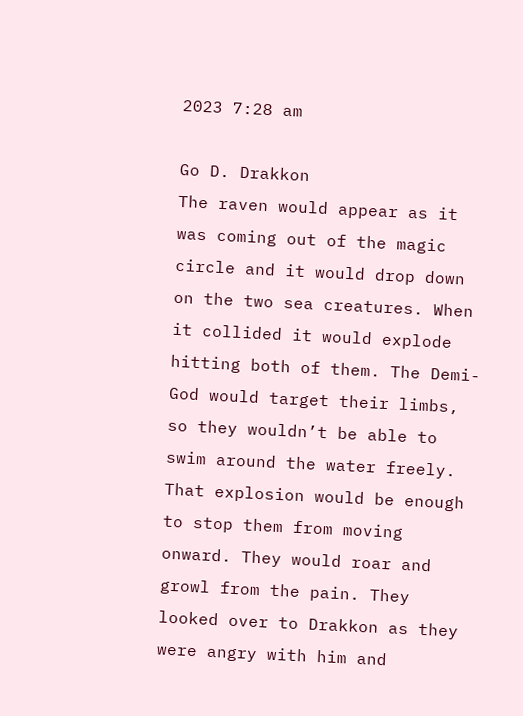2023 7:28 am

Go D. Drakkon
The raven would appear as it was coming out of the magic circle and it would drop down on the two sea creatures. When it collided it would explode hitting both of them. The Demi-God would target their limbs, so they wouldn’t be able to swim around the water freely. That explosion would be enough to stop them from moving onward. They would roar and growl from the pain. They looked over to Drakkon as they were angry with him and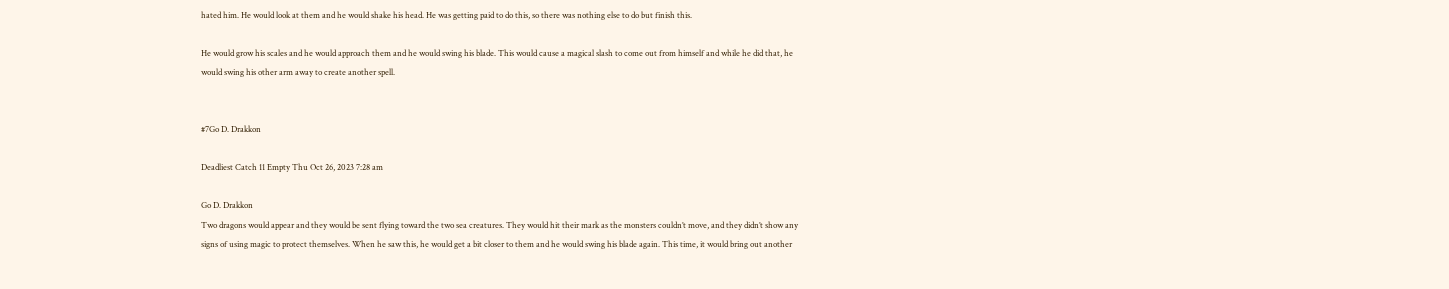hated him. He would look at them and he would shake his head. He was getting paid to do this, so there was nothing else to do but finish this.

He would grow his scales and he would approach them and he would swing his blade. This would cause a magical slash to come out from himself and while he did that, he would swing his other arm away to create another spell.


#7Go D. Drakkon

Deadliest Catch 11 Empty Thu Oct 26, 2023 7:28 am

Go D. Drakkon
Two dragons would appear and they would be sent flying toward the two sea creatures. They would hit their mark as the monsters couldn’t move, and they didn’t show any signs of using magic to protect themselves. When he saw this, he would get a bit closer to them and he would swing his blade again. This time, it would bring out another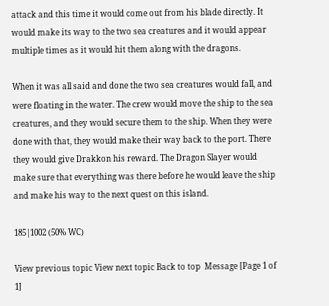attack and this time it would come out from his blade directly. It would make its way to the two sea creatures and it would appear multiple times as it would hit them along with the dragons.

When it was all said and done the two sea creatures would fall, and were floating in the water. The crew would move the ship to the sea creatures, and they would secure them to the ship. When they were done with that, they would make their way back to the port. There they would give Drakkon his reward. The Dragon Slayer would make sure that everything was there before he would leave the ship and make his way to the next quest on this island.

185|1002 (50% WC)

View previous topic View next topic Back to top  Message [Page 1 of 1]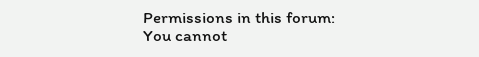Permissions in this forum:
You cannot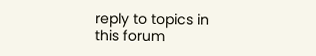reply to topics in this forum